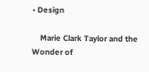• Design

    Marie Clark Taylor and the Wonder of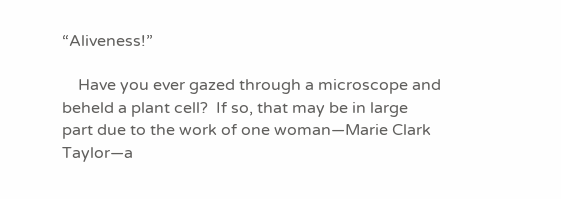“Aliveness!”

    Have you ever gazed through a microscope and beheld a plant cell?  If so, that may be in large part due to the work of one woman—Marie Clark Taylor—a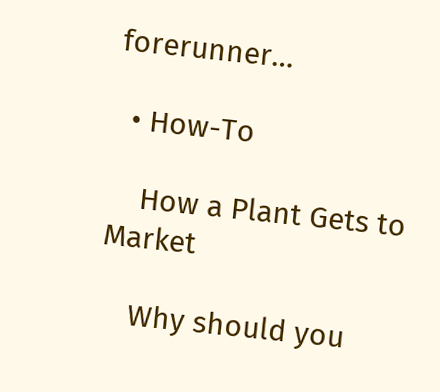forerunner…

  • How-To

    How a Plant Gets to Market

    Why should you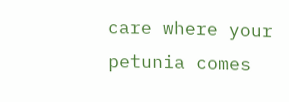care where your petunia comes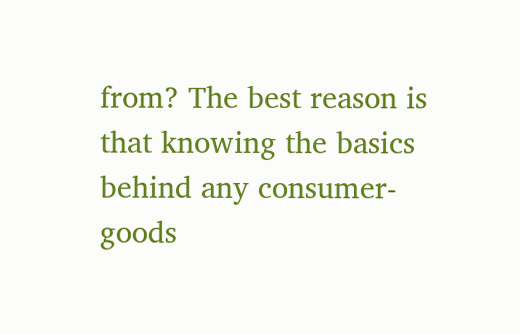from? The best reason is that knowing the basics behind any consumer-goods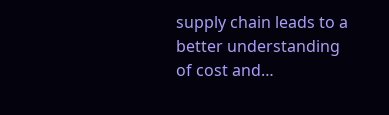supply chain leads to a better understanding of cost and…